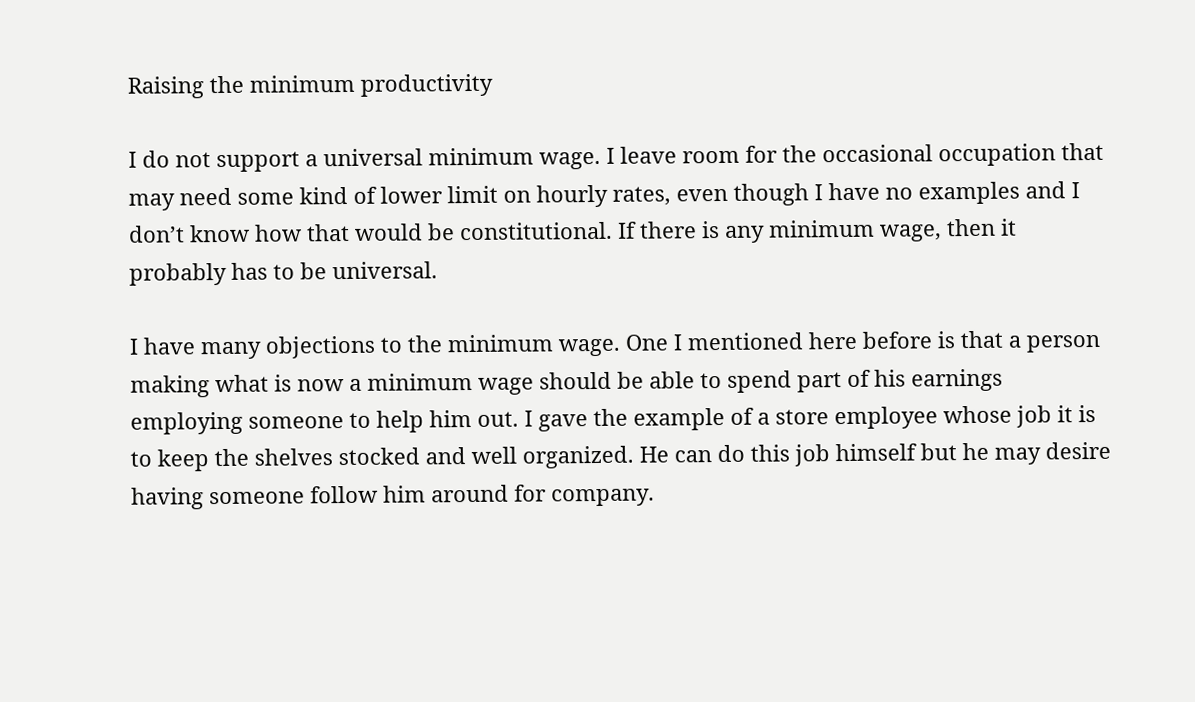Raising the minimum productivity

I do not support a universal minimum wage. I leave room for the occasional occupation that may need some kind of lower limit on hourly rates, even though I have no examples and I don’t know how that would be constitutional. If there is any minimum wage, then it probably has to be universal.

I have many objections to the minimum wage. One I mentioned here before is that a person making what is now a minimum wage should be able to spend part of his earnings employing someone to help him out. I gave the example of a store employee whose job it is to keep the shelves stocked and well organized. He can do this job himself but he may desire having someone follow him around for company.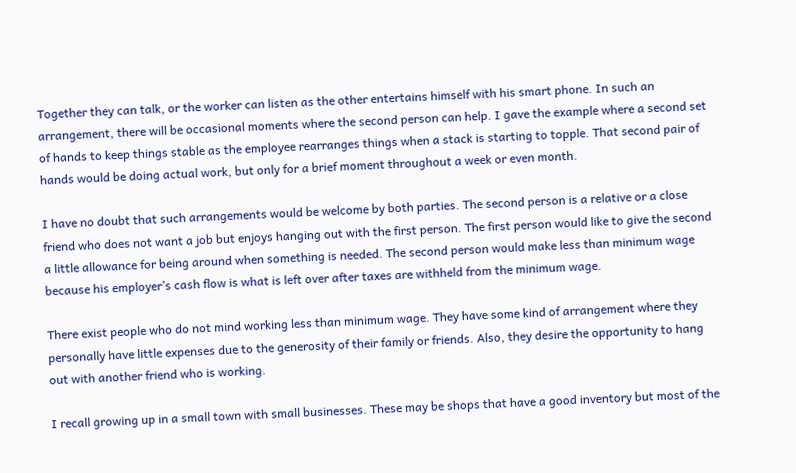Together they can talk, or the worker can listen as the other entertains himself with his smart phone. In such an arrangement, there will be occasional moments where the second person can help. I gave the example where a second set of hands to keep things stable as the employee rearranges things when a stack is starting to topple. That second pair of hands would be doing actual work, but only for a brief moment throughout a week or even month.

I have no doubt that such arrangements would be welcome by both parties. The second person is a relative or a close friend who does not want a job but enjoys hanging out with the first person. The first person would like to give the second a little allowance for being around when something is needed. The second person would make less than minimum wage because his employer’s cash flow is what is left over after taxes are withheld from the minimum wage.

There exist people who do not mind working less than minimum wage. They have some kind of arrangement where they personally have little expenses due to the generosity of their family or friends. Also, they desire the opportunity to hang out with another friend who is working.

I recall growing up in a small town with small businesses. These may be shops that have a good inventory but most of the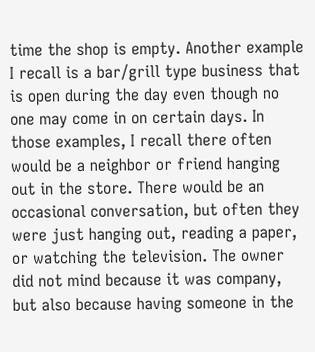time the shop is empty. Another example I recall is a bar/grill type business that is open during the day even though no one may come in on certain days. In those examples, I recall there often would be a neighbor or friend hanging out in the store. There would be an occasional conversation, but often they were just hanging out, reading a paper, or watching the television. The owner did not mind because it was company, but also because having someone in the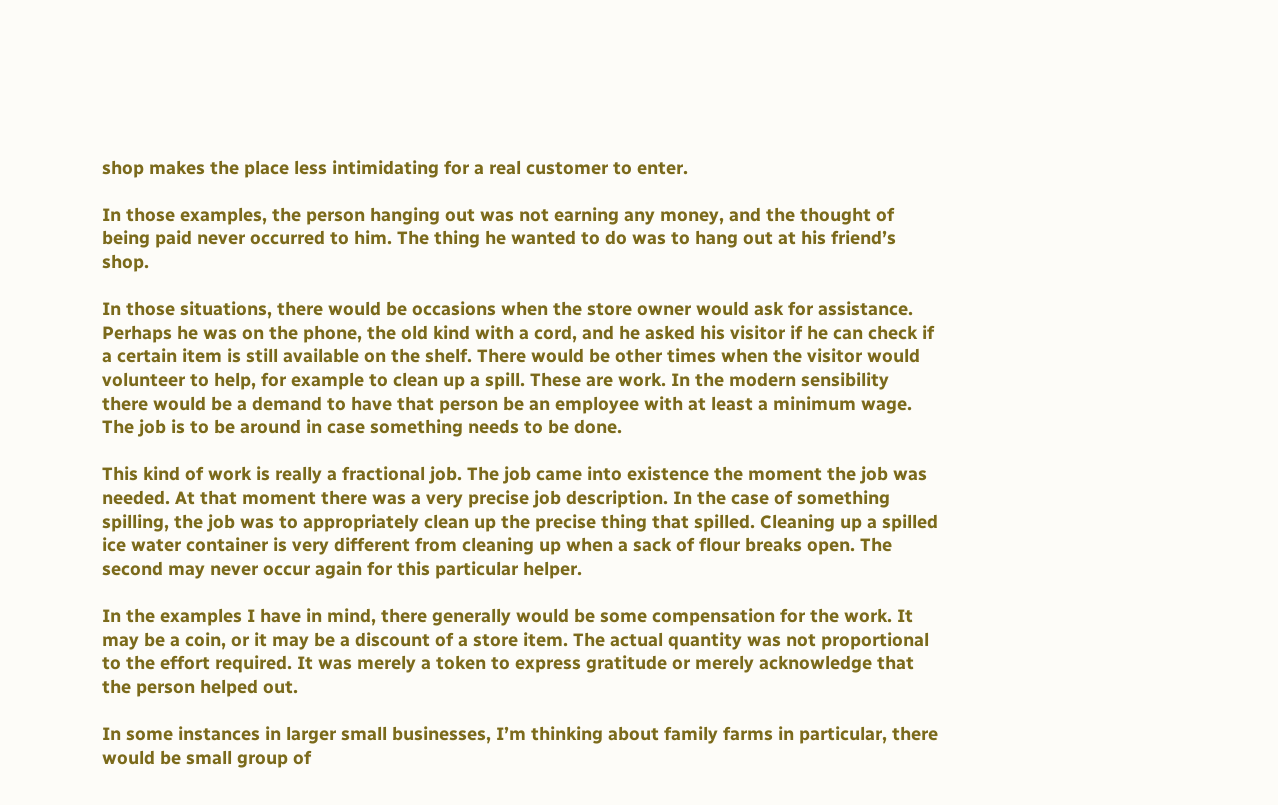shop makes the place less intimidating for a real customer to enter.

In those examples, the person hanging out was not earning any money, and the thought of being paid never occurred to him. The thing he wanted to do was to hang out at his friend’s shop.

In those situations, there would be occasions when the store owner would ask for assistance. Perhaps he was on the phone, the old kind with a cord, and he asked his visitor if he can check if a certain item is still available on the shelf. There would be other times when the visitor would volunteer to help, for example to clean up a spill. These are work. In the modern sensibility there would be a demand to have that person be an employee with at least a minimum wage. The job is to be around in case something needs to be done.

This kind of work is really a fractional job. The job came into existence the moment the job was needed. At that moment there was a very precise job description. In the case of something spilling, the job was to appropriately clean up the precise thing that spilled. Cleaning up a spilled ice water container is very different from cleaning up when a sack of flour breaks open. The second may never occur again for this particular helper.

In the examples I have in mind, there generally would be some compensation for the work. It may be a coin, or it may be a discount of a store item. The actual quantity was not proportional to the effort required. It was merely a token to express gratitude or merely acknowledge that the person helped out.

In some instances in larger small businesses, I’m thinking about family farms in particular, there would be small group of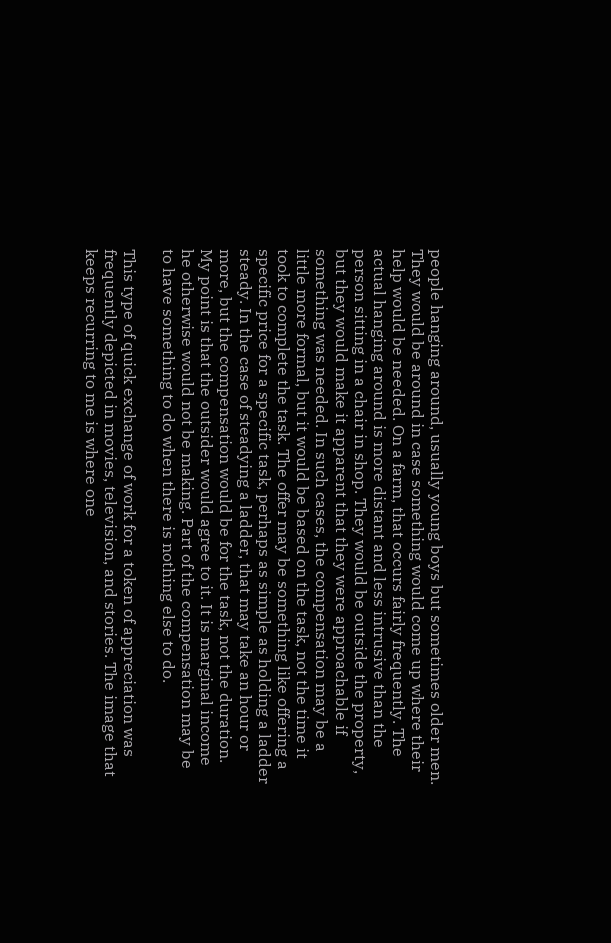people hanging around, usually young boys but sometimes older men. They would be around in case something would come up where their help would be needed. On a farm, that occurs fairly frequently. The actual hanging around is more distant and less intrusive than the person sitting in a chair in shop. They would be outside the property, but they would make it apparent that they were approachable if something was needed. In such cases, the compensation may be a little more formal, but it would be based on the task, not the time it took to complete the task. The offer may be something like offering a specific price for a specific task, perhaps as simple as holding a ladder steady. In the case of steadying a ladder, that may take an hour or more, but the compensation would be for the task, not the duration. My point is that the outsider would agree to it. It is marginal income he otherwise would not be making. Part of the compensation may be to have something to do when there is nothing else to do.

This type of quick exchange of work for a token of appreciation was frequently depicted in movies, television, and stories. The image that keeps recurring to me is where one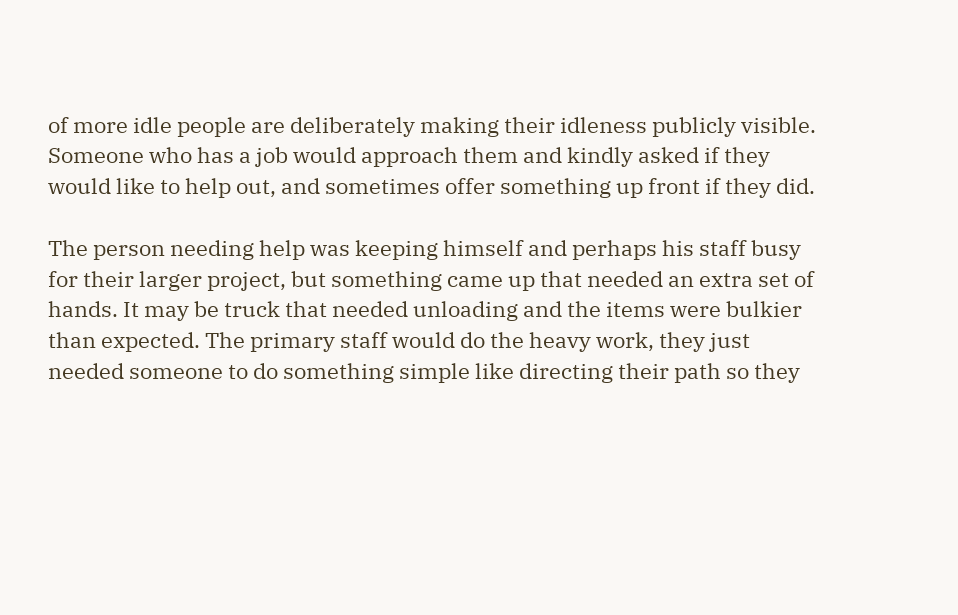of more idle people are deliberately making their idleness publicly visible. Someone who has a job would approach them and kindly asked if they would like to help out, and sometimes offer something up front if they did.

The person needing help was keeping himself and perhaps his staff busy for their larger project, but something came up that needed an extra set of hands. It may be truck that needed unloading and the items were bulkier than expected. The primary staff would do the heavy work, they just needed someone to do something simple like directing their path so they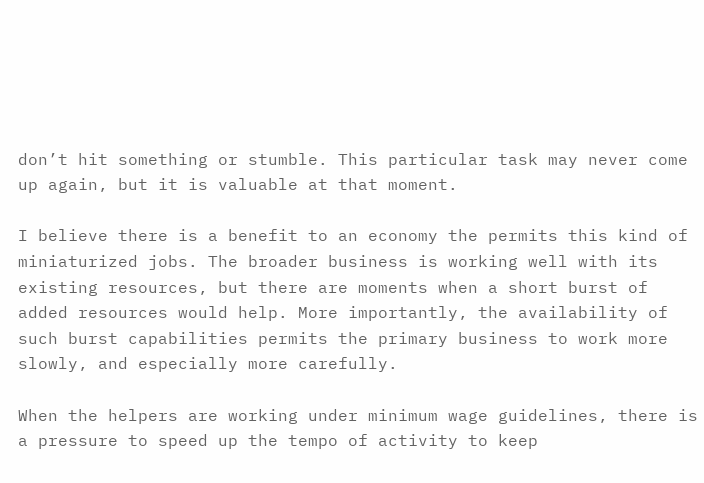don’t hit something or stumble. This particular task may never come up again, but it is valuable at that moment.

I believe there is a benefit to an economy the permits this kind of miniaturized jobs. The broader business is working well with its existing resources, but there are moments when a short burst of added resources would help. More importantly, the availability of such burst capabilities permits the primary business to work more slowly, and especially more carefully.

When the helpers are working under minimum wage guidelines, there is a pressure to speed up the tempo of activity to keep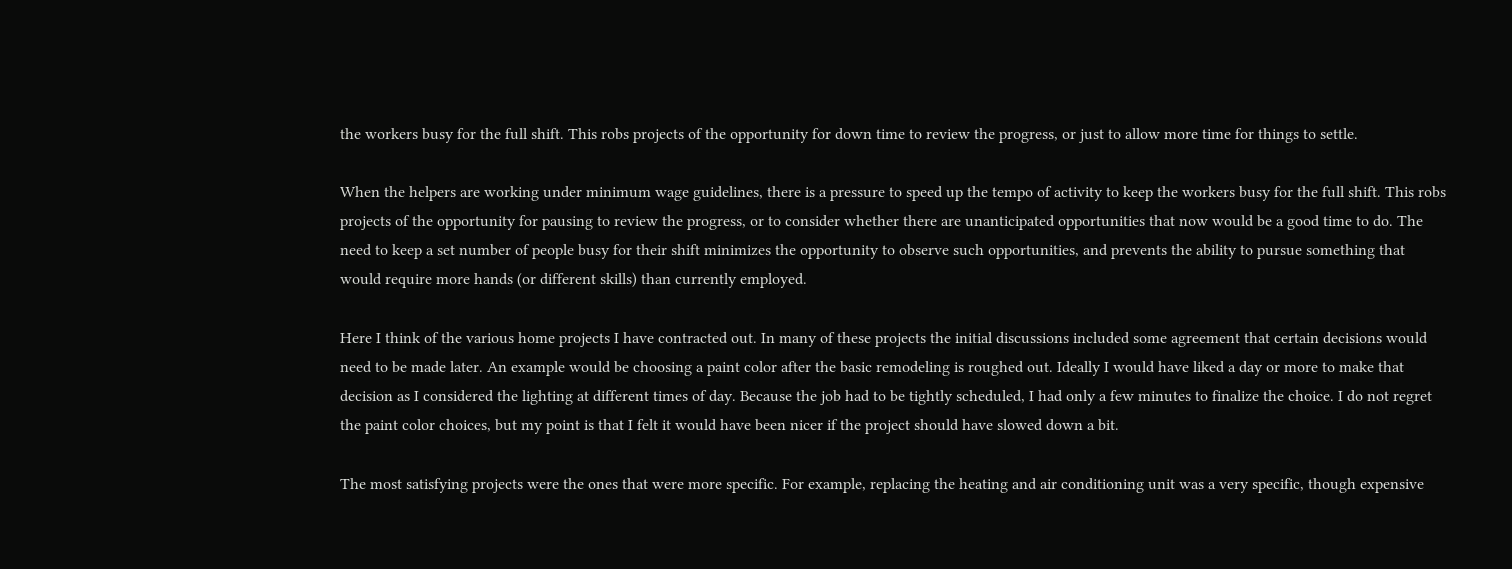the workers busy for the full shift. This robs projects of the opportunity for down time to review the progress, or just to allow more time for things to settle.

When the helpers are working under minimum wage guidelines, there is a pressure to speed up the tempo of activity to keep the workers busy for the full shift. This robs projects of the opportunity for pausing to review the progress, or to consider whether there are unanticipated opportunities that now would be a good time to do. The need to keep a set number of people busy for their shift minimizes the opportunity to observe such opportunities, and prevents the ability to pursue something that would require more hands (or different skills) than currently employed.

Here I think of the various home projects I have contracted out. In many of these projects the initial discussions included some agreement that certain decisions would need to be made later. An example would be choosing a paint color after the basic remodeling is roughed out. Ideally I would have liked a day or more to make that decision as I considered the lighting at different times of day. Because the job had to be tightly scheduled, I had only a few minutes to finalize the choice. I do not regret the paint color choices, but my point is that I felt it would have been nicer if the project should have slowed down a bit.

The most satisfying projects were the ones that were more specific. For example, replacing the heating and air conditioning unit was a very specific, though expensive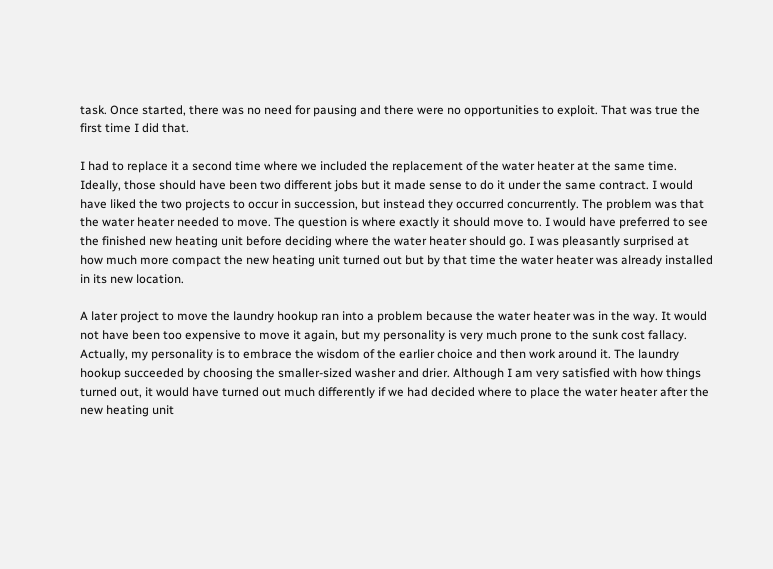task. Once started, there was no need for pausing and there were no opportunities to exploit. That was true the first time I did that.

I had to replace it a second time where we included the replacement of the water heater at the same time. Ideally, those should have been two different jobs but it made sense to do it under the same contract. I would have liked the two projects to occur in succession, but instead they occurred concurrently. The problem was that the water heater needed to move. The question is where exactly it should move to. I would have preferred to see the finished new heating unit before deciding where the water heater should go. I was pleasantly surprised at how much more compact the new heating unit turned out but by that time the water heater was already installed in its new location.

A later project to move the laundry hookup ran into a problem because the water heater was in the way. It would not have been too expensive to move it again, but my personality is very much prone to the sunk cost fallacy. Actually, my personality is to embrace the wisdom of the earlier choice and then work around it. The laundry hookup succeeded by choosing the smaller-sized washer and drier. Although I am very satisfied with how things turned out, it would have turned out much differently if we had decided where to place the water heater after the new heating unit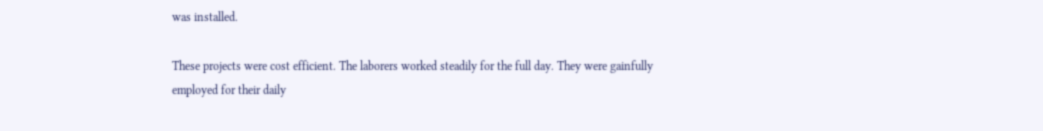was installed.

These projects were cost efficient. The laborers worked steadily for the full day. They were gainfully employed for their daily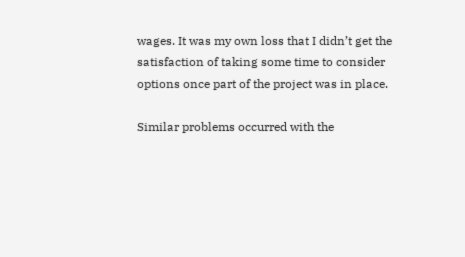wages. It was my own loss that I didn’t get the satisfaction of taking some time to consider options once part of the project was in place.

Similar problems occurred with the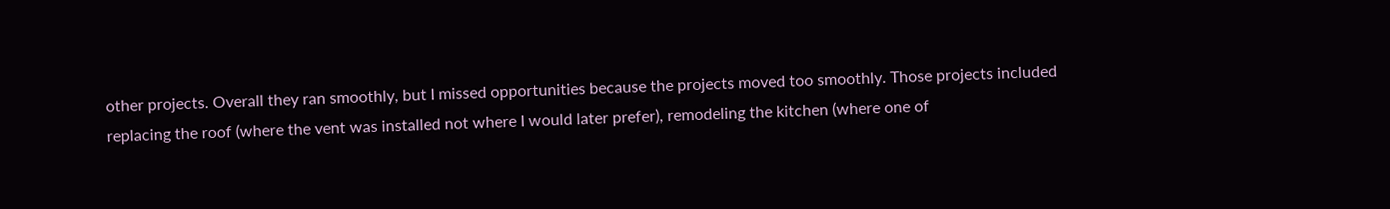other projects. Overall they ran smoothly, but I missed opportunities because the projects moved too smoothly. Those projects included replacing the roof (where the vent was installed not where I would later prefer), remodeling the kitchen (where one of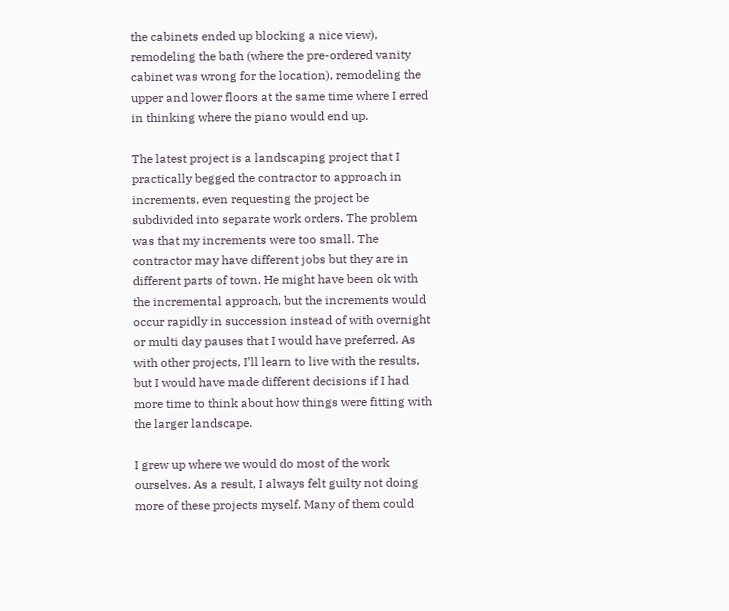the cabinets ended up blocking a nice view), remodeling the bath (where the pre-ordered vanity cabinet was wrong for the location), remodeling the upper and lower floors at the same time where I erred in thinking where the piano would end up.

The latest project is a landscaping project that I practically begged the contractor to approach in increments, even requesting the project be subdivided into separate work orders. The problem was that my increments were too small. The contractor may have different jobs but they are in different parts of town. He might have been ok with the incremental approach, but the increments would occur rapidly in succession instead of with overnight or multi day pauses that I would have preferred. As with other projects, I’ll learn to live with the results, but I would have made different decisions if I had more time to think about how things were fitting with the larger landscape.

I grew up where we would do most of the work ourselves. As a result, I always felt guilty not doing more of these projects myself. Many of them could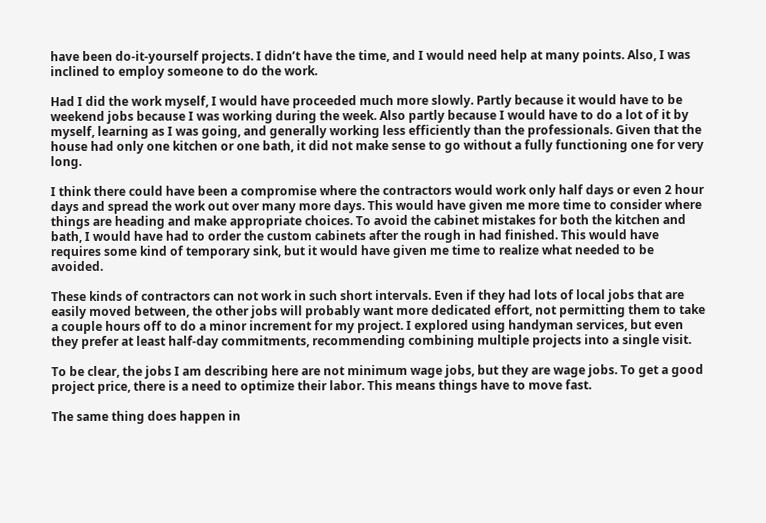have been do-it-yourself projects. I didn’t have the time, and I would need help at many points. Also, I was inclined to employ someone to do the work.

Had I did the work myself, I would have proceeded much more slowly. Partly because it would have to be weekend jobs because I was working during the week. Also partly because I would have to do a lot of it by myself, learning as I was going, and generally working less efficiently than the professionals. Given that the house had only one kitchen or one bath, it did not make sense to go without a fully functioning one for very long.

I think there could have been a compromise where the contractors would work only half days or even 2 hour days and spread the work out over many more days. This would have given me more time to consider where things are heading and make appropriate choices. To avoid the cabinet mistakes for both the kitchen and bath, I would have had to order the custom cabinets after the rough in had finished. This would have requires some kind of temporary sink, but it would have given me time to realize what needed to be avoided.

These kinds of contractors can not work in such short intervals. Even if they had lots of local jobs that are easily moved between, the other jobs will probably want more dedicated effort, not permitting them to take a couple hours off to do a minor increment for my project. I explored using handyman services, but even they prefer at least half-day commitments, recommending combining multiple projects into a single visit.

To be clear, the jobs I am describing here are not minimum wage jobs, but they are wage jobs. To get a good project price, there is a need to optimize their labor. This means things have to move fast.

The same thing does happen in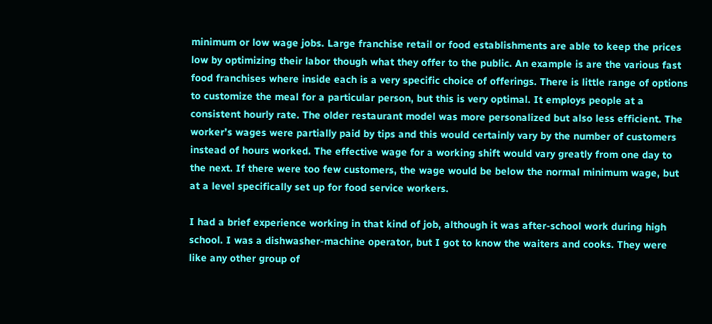minimum or low wage jobs. Large franchise retail or food establishments are able to keep the prices low by optimizing their labor though what they offer to the public. An example is are the various fast food franchises where inside each is a very specific choice of offerings. There is little range of options to customize the meal for a particular person, but this is very optimal. It employs people at a consistent hourly rate. The older restaurant model was more personalized but also less efficient. The worker’s wages were partially paid by tips and this would certainly vary by the number of customers instead of hours worked. The effective wage for a working shift would vary greatly from one day to the next. If there were too few customers, the wage would be below the normal minimum wage, but at a level specifically set up for food service workers.

I had a brief experience working in that kind of job, although it was after-school work during high school. I was a dishwasher-machine operator, but I got to know the waiters and cooks. They were like any other group of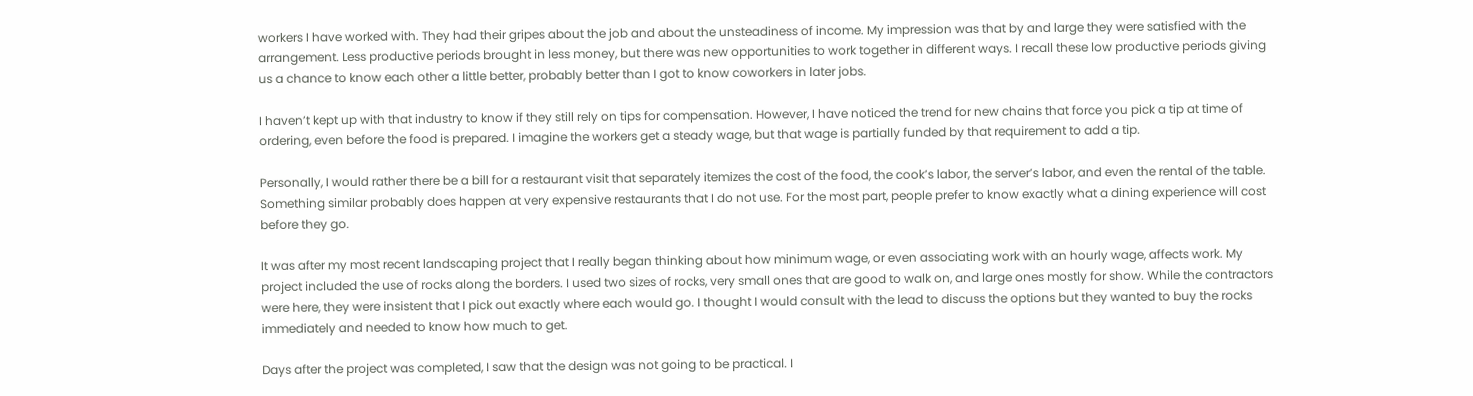workers I have worked with. They had their gripes about the job and about the unsteadiness of income. My impression was that by and large they were satisfied with the arrangement. Less productive periods brought in less money, but there was new opportunities to work together in different ways. I recall these low productive periods giving us a chance to know each other a little better, probably better than I got to know coworkers in later jobs.

I haven’t kept up with that industry to know if they still rely on tips for compensation. However, I have noticed the trend for new chains that force you pick a tip at time of ordering, even before the food is prepared. I imagine the workers get a steady wage, but that wage is partially funded by that requirement to add a tip.

Personally, I would rather there be a bill for a restaurant visit that separately itemizes the cost of the food, the cook’s labor, the server’s labor, and even the rental of the table. Something similar probably does happen at very expensive restaurants that I do not use. For the most part, people prefer to know exactly what a dining experience will cost before they go.

It was after my most recent landscaping project that I really began thinking about how minimum wage, or even associating work with an hourly wage, affects work. My project included the use of rocks along the borders. I used two sizes of rocks, very small ones that are good to walk on, and large ones mostly for show. While the contractors were here, they were insistent that I pick out exactly where each would go. I thought I would consult with the lead to discuss the options but they wanted to buy the rocks immediately and needed to know how much to get.

Days after the project was completed, I saw that the design was not going to be practical. I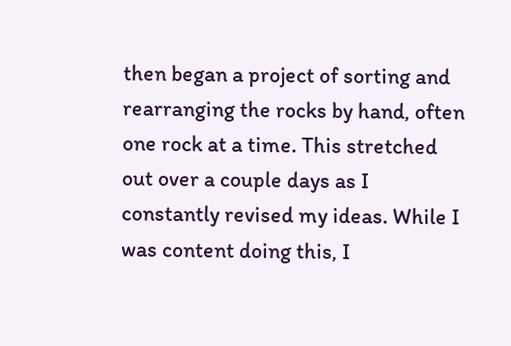then began a project of sorting and rearranging the rocks by hand, often one rock at a time. This stretched out over a couple days as I constantly revised my ideas. While I was content doing this, I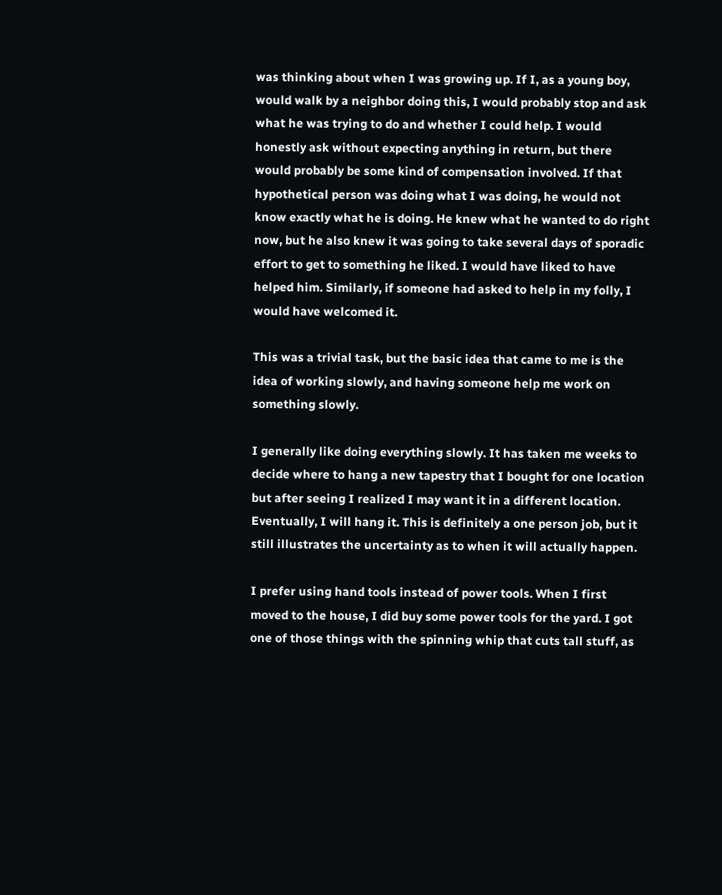was thinking about when I was growing up. If I, as a young boy, would walk by a neighbor doing this, I would probably stop and ask what he was trying to do and whether I could help. I would honestly ask without expecting anything in return, but there would probably be some kind of compensation involved. If that hypothetical person was doing what I was doing, he would not know exactly what he is doing. He knew what he wanted to do right now, but he also knew it was going to take several days of sporadic effort to get to something he liked. I would have liked to have helped him. Similarly, if someone had asked to help in my folly, I would have welcomed it.

This was a trivial task, but the basic idea that came to me is the idea of working slowly, and having someone help me work on something slowly.

I generally like doing everything slowly. It has taken me weeks to decide where to hang a new tapestry that I bought for one location but after seeing I realized I may want it in a different location. Eventually, I will hang it. This is definitely a one person job, but it still illustrates the uncertainty as to when it will actually happen.

I prefer using hand tools instead of power tools. When I first moved to the house, I did buy some power tools for the yard. I got one of those things with the spinning whip that cuts tall stuff, as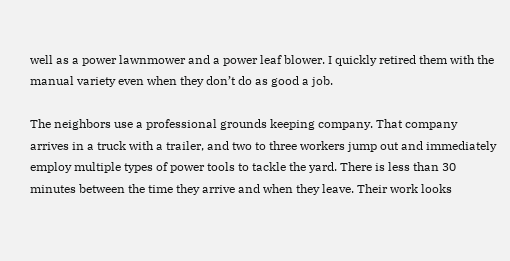well as a power lawnmower and a power leaf blower. I quickly retired them with the manual variety even when they don’t do as good a job.

The neighbors use a professional grounds keeping company. That company arrives in a truck with a trailer, and two to three workers jump out and immediately employ multiple types of power tools to tackle the yard. There is less than 30 minutes between the time they arrive and when they leave. Their work looks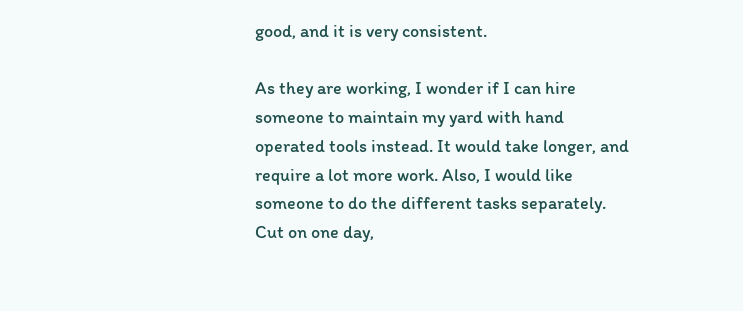good, and it is very consistent.

As they are working, I wonder if I can hire someone to maintain my yard with hand operated tools instead. It would take longer, and require a lot more work. Also, I would like someone to do the different tasks separately. Cut on one day,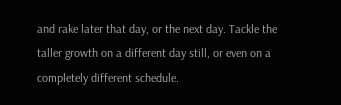and rake later that day, or the next day. Tackle the taller growth on a different day still, or even on a completely different schedule.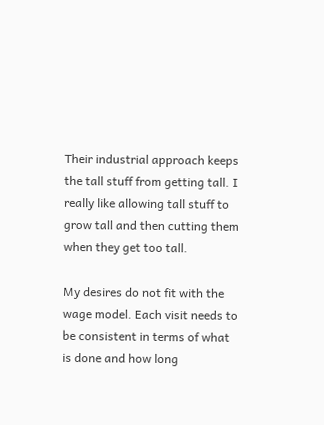Their industrial approach keeps the tall stuff from getting tall. I really like allowing tall stuff to grow tall and then cutting them when they get too tall.

My desires do not fit with the wage model. Each visit needs to be consistent in terms of what is done and how long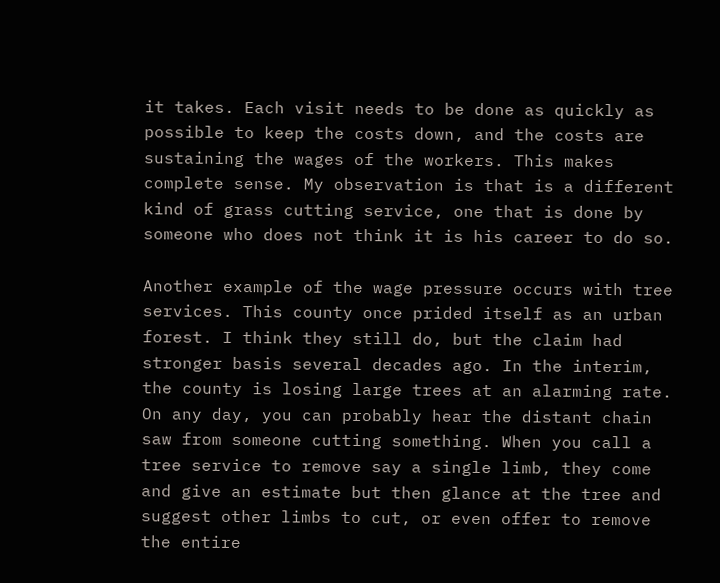it takes. Each visit needs to be done as quickly as possible to keep the costs down, and the costs are sustaining the wages of the workers. This makes complete sense. My observation is that is a different kind of grass cutting service, one that is done by someone who does not think it is his career to do so.

Another example of the wage pressure occurs with tree services. This county once prided itself as an urban forest. I think they still do, but the claim had stronger basis several decades ago. In the interim, the county is losing large trees at an alarming rate. On any day, you can probably hear the distant chain saw from someone cutting something. When you call a tree service to remove say a single limb, they come and give an estimate but then glance at the tree and suggest other limbs to cut, or even offer to remove the entire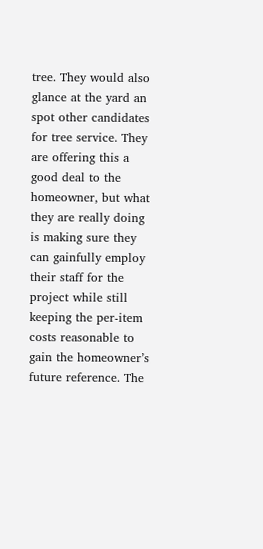tree. They would also glance at the yard an spot other candidates for tree service. They are offering this a good deal to the homeowner, but what they are really doing is making sure they can gainfully employ their staff for the project while still keeping the per-item costs reasonable to gain the homeowner’s future reference. The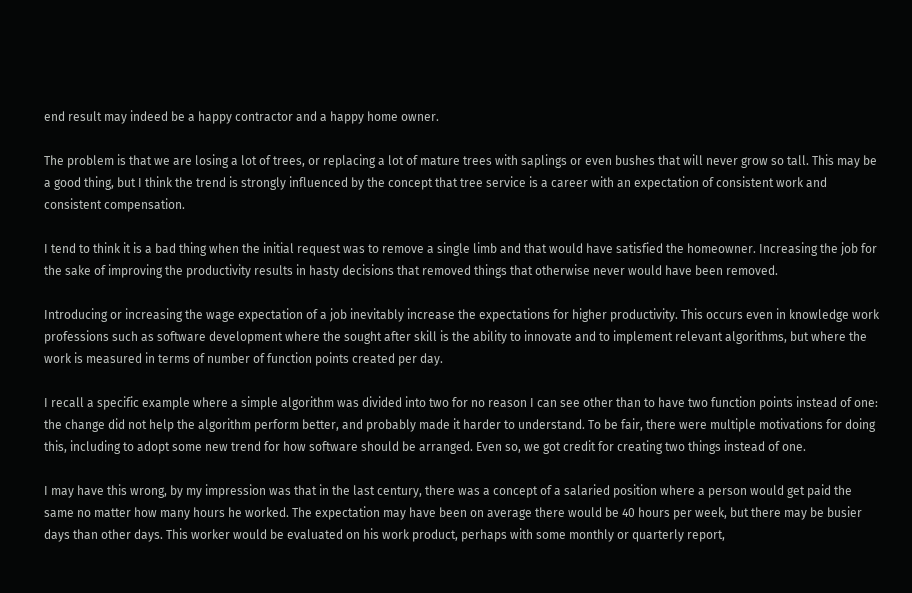end result may indeed be a happy contractor and a happy home owner.

The problem is that we are losing a lot of trees, or replacing a lot of mature trees with saplings or even bushes that will never grow so tall. This may be a good thing, but I think the trend is strongly influenced by the concept that tree service is a career with an expectation of consistent work and consistent compensation.

I tend to think it is a bad thing when the initial request was to remove a single limb and that would have satisfied the homeowner. Increasing the job for the sake of improving the productivity results in hasty decisions that removed things that otherwise never would have been removed.

Introducing or increasing the wage expectation of a job inevitably increase the expectations for higher productivity. This occurs even in knowledge work professions such as software development where the sought after skill is the ability to innovate and to implement relevant algorithms, but where the work is measured in terms of number of function points created per day.

I recall a specific example where a simple algorithm was divided into two for no reason I can see other than to have two function points instead of one: the change did not help the algorithm perform better, and probably made it harder to understand. To be fair, there were multiple motivations for doing this, including to adopt some new trend for how software should be arranged. Even so, we got credit for creating two things instead of one.

I may have this wrong, by my impression was that in the last century, there was a concept of a salaried position where a person would get paid the same no matter how many hours he worked. The expectation may have been on average there would be 40 hours per week, but there may be busier days than other days. This worker would be evaluated on his work product, perhaps with some monthly or quarterly report,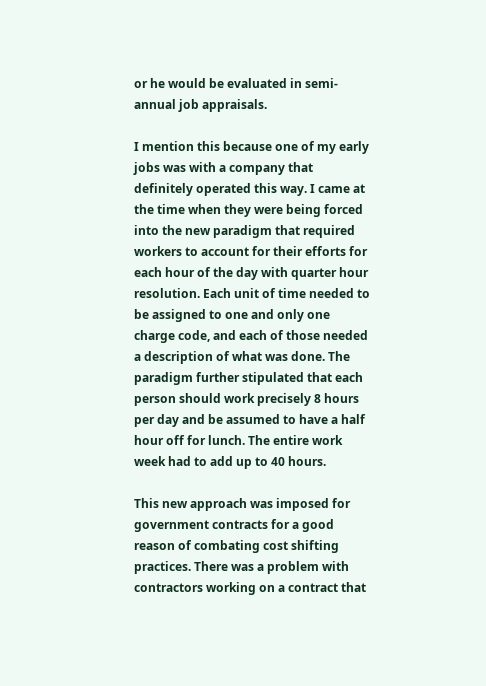or he would be evaluated in semi-annual job appraisals.

I mention this because one of my early jobs was with a company that definitely operated this way. I came at the time when they were being forced into the new paradigm that required workers to account for their efforts for each hour of the day with quarter hour resolution. Each unit of time needed to be assigned to one and only one charge code, and each of those needed a description of what was done. The paradigm further stipulated that each person should work precisely 8 hours per day and be assumed to have a half hour off for lunch. The entire work week had to add up to 40 hours.

This new approach was imposed for government contracts for a good reason of combating cost shifting practices. There was a problem with contractors working on a contract that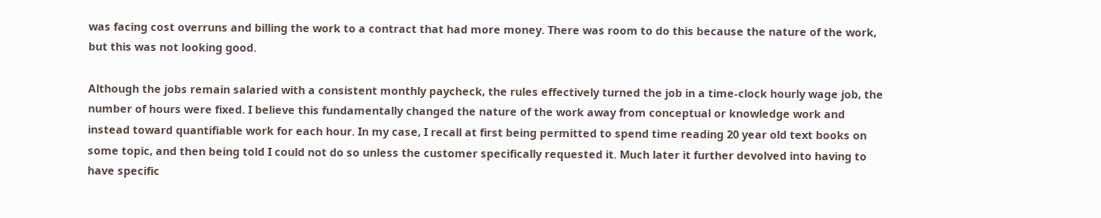was facing cost overruns and billing the work to a contract that had more money. There was room to do this because the nature of the work, but this was not looking good.

Although the jobs remain salaried with a consistent monthly paycheck, the rules effectively turned the job in a time-clock hourly wage job, the number of hours were fixed. I believe this fundamentally changed the nature of the work away from conceptual or knowledge work and instead toward quantifiable work for each hour. In my case, I recall at first being permitted to spend time reading 20 year old text books on some topic, and then being told I could not do so unless the customer specifically requested it. Much later it further devolved into having to have specific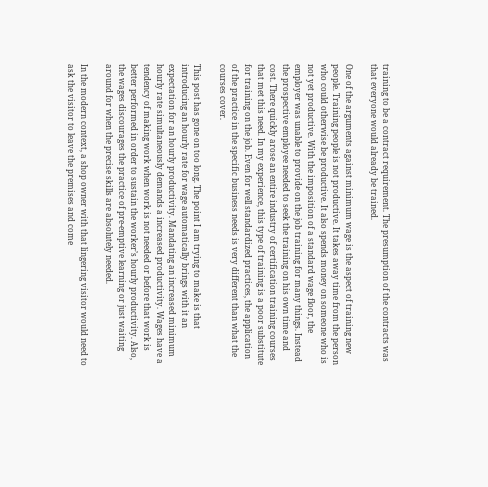training to be a contract requirement. The presumption of the contracts was that everyone would already be trained.

One of the arguments against minimum wage is the aspect of training new people. Training people is not productive. It takes away time from the person who could otherwise be productive. It also spends money on someone who is not yet productive. With the imposition of a standard wage floor, the employer was unable to provide on the job training for many things. Instead the prospective employee needed to seek the training on his own time and cost. There quickly arose an entire industry of certification training courses that met this need. In my experience, this type of training is a poor substitute for training on the job. Even for well standardized practices, the application of the practice in the specific business needs is very different than what the courses cover.

This post has gone on too long. The point I am trying to make is that introducing an hourly rate for wage automatically brings with it an expectation for an hourly productivity. Mandating an increased minimum hourly rate simultaneously demands a increased productivity. Wages have a tendency of making work when work is not needed or before that work is better performed in order to sustain the worker’s hourly productivity. Also, the wages discourages the practice of pre-emptive learning or just waiting around for when the precise skills are absolutely needed.

In the modern context, a shop owner with that lingering visitor would need to ask the visitor to leave the premises and come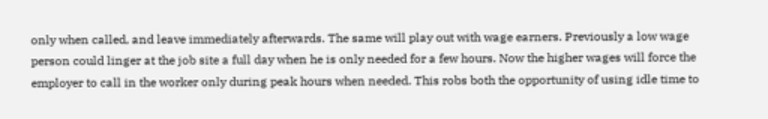only when called, and leave immediately afterwards. The same will play out with wage earners. Previously a low wage person could linger at the job site a full day when he is only needed for a few hours. Now the higher wages will force the employer to call in the worker only during peak hours when needed. This robs both the opportunity of using idle time to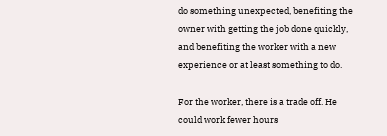do something unexpected, benefiting the owner with getting the job done quickly, and benefiting the worker with a new experience or at least something to do.

For the worker, there is a trade off. He could work fewer hours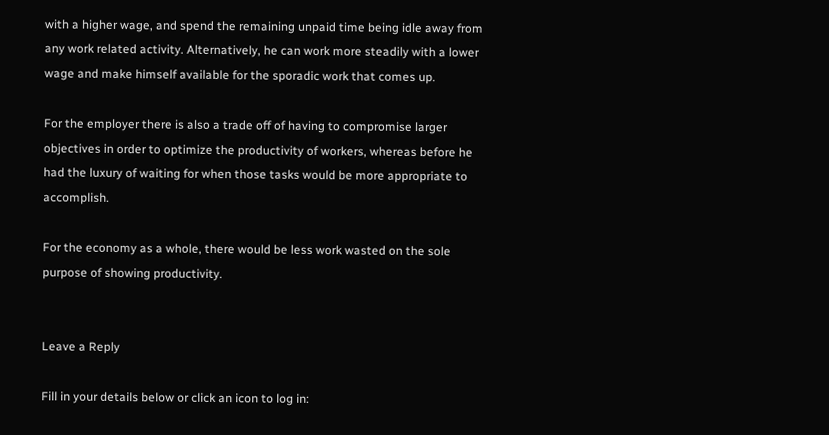with a higher wage, and spend the remaining unpaid time being idle away from any work related activity. Alternatively, he can work more steadily with a lower wage and make himself available for the sporadic work that comes up.

For the employer there is also a trade off of having to compromise larger objectives in order to optimize the productivity of workers, whereas before he had the luxury of waiting for when those tasks would be more appropriate to accomplish.

For the economy as a whole, there would be less work wasted on the sole purpose of showing productivity.


Leave a Reply

Fill in your details below or click an icon to log in: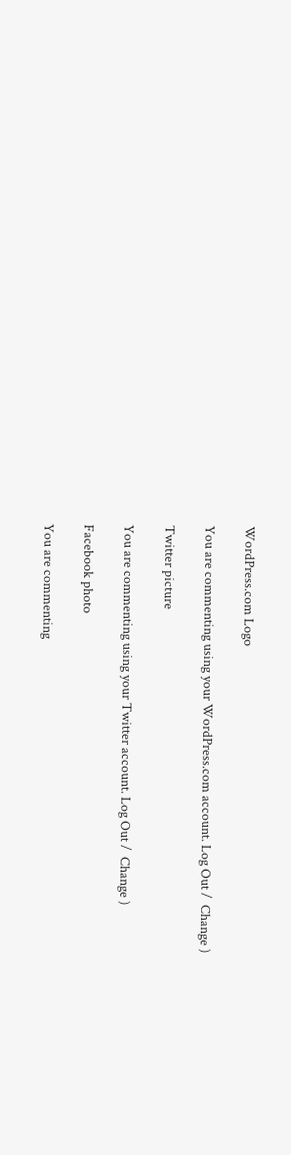WordPress.com Logo

You are commenting using your WordPress.com account. Log Out /  Change )

Twitter picture

You are commenting using your Twitter account. Log Out /  Change )

Facebook photo

You are commenting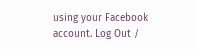using your Facebook account. Log Out /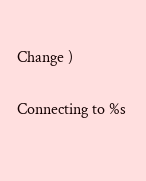Change )

Connecting to %s